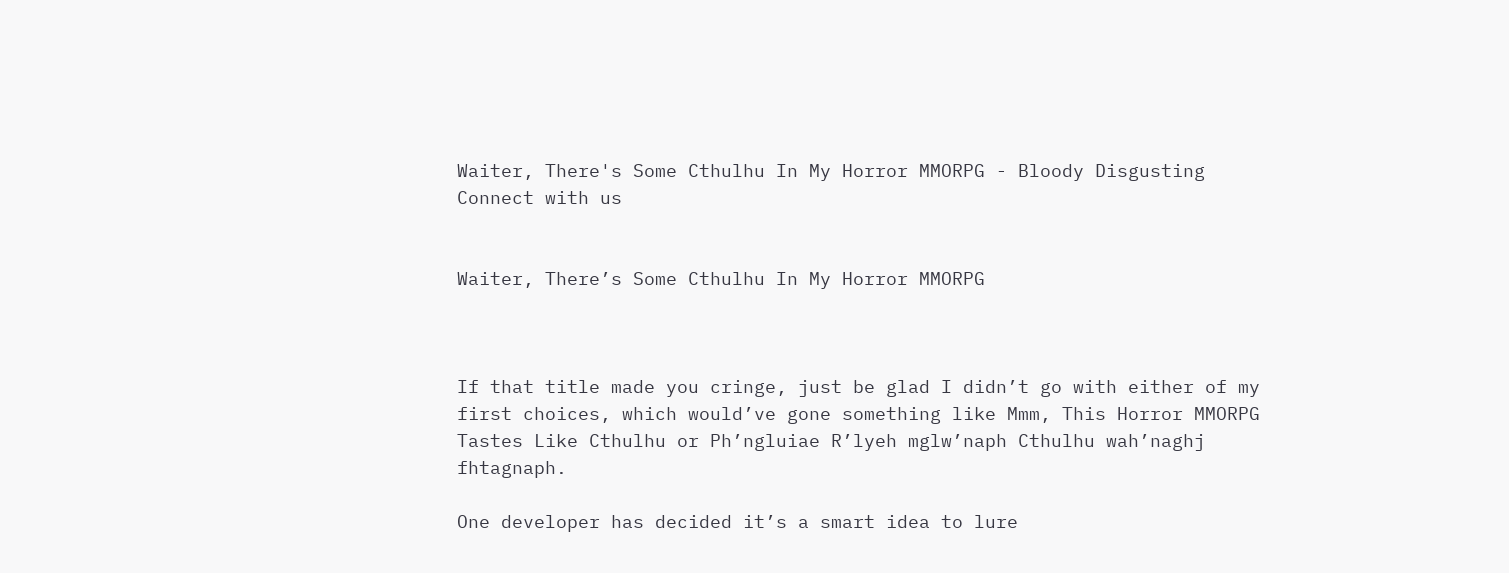Waiter, There's Some Cthulhu In My Horror MMORPG - Bloody Disgusting
Connect with us


Waiter, There’s Some Cthulhu In My Horror MMORPG



If that title made you cringe, just be glad I didn’t go with either of my first choices, which would’ve gone something like Mmm, This Horror MMORPG Tastes Like Cthulhu or Ph’ngluiae R’lyeh mglw’naph Cthulhu wah’naghj fhtagnaph.

One developer has decided it’s a smart idea to lure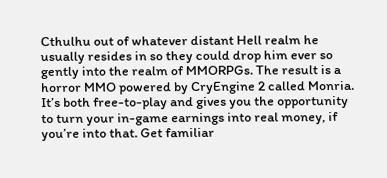Cthulhu out of whatever distant Hell realm he usually resides in so they could drop him ever so gently into the realm of MMORPGs. The result is a horror MMO powered by CryEngine 2 called Monria. It’s both free-to-play and gives you the opportunity to turn your in-game earnings into real money, if you’re into that. Get familiar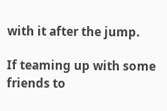with it after the jump.

If teaming up with some friends to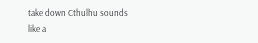take down Cthulhu sounds like a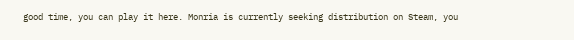good time, you can play it here. Monria is currently seeking distribution on Steam, you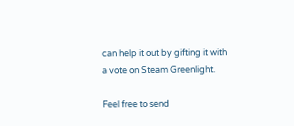can help it out by gifting it with a vote on Steam Greenlight.

Feel free to send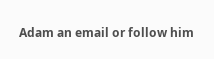Adam an email or follow him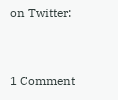on Twitter:


1 Comment